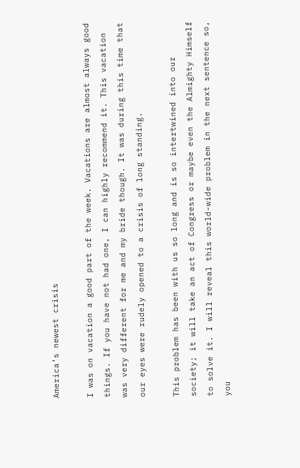America’s newest crisis

I was on vacation a good part of the week. Vacations are almost always good things. If you have not had one, I can highly recommend it. This vacation was very different for me and my bride though. It was during this time that our eyes were rudely opened to a crisis of long standing.

This problem has been with us so long and is so intertwined into our society; it will take an act of Congress or maybe even the Almighty Himself to solve it. I will reveal this world-wide problem in the next sentence so, you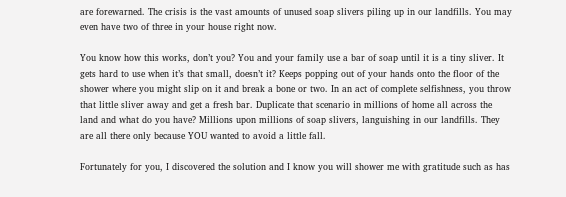are forewarned. The crisis is the vast amounts of unused soap slivers piling up in our landfills. You may even have two of three in your house right now.

You know how this works, don’t you? You and your family use a bar of soap until it is a tiny sliver. It gets hard to use when it’s that small, doesn’t it? Keeps popping out of your hands onto the floor of the shower where you might slip on it and break a bone or two. In an act of complete selfishness, you throw that little sliver away and get a fresh bar. Duplicate that scenario in millions of home all across the land and what do you have? Millions upon millions of soap slivers, languishing in our landfills. They are all there only because YOU wanted to avoid a little fall.

Fortunately for you, I discovered the solution and I know you will shower me with gratitude such as has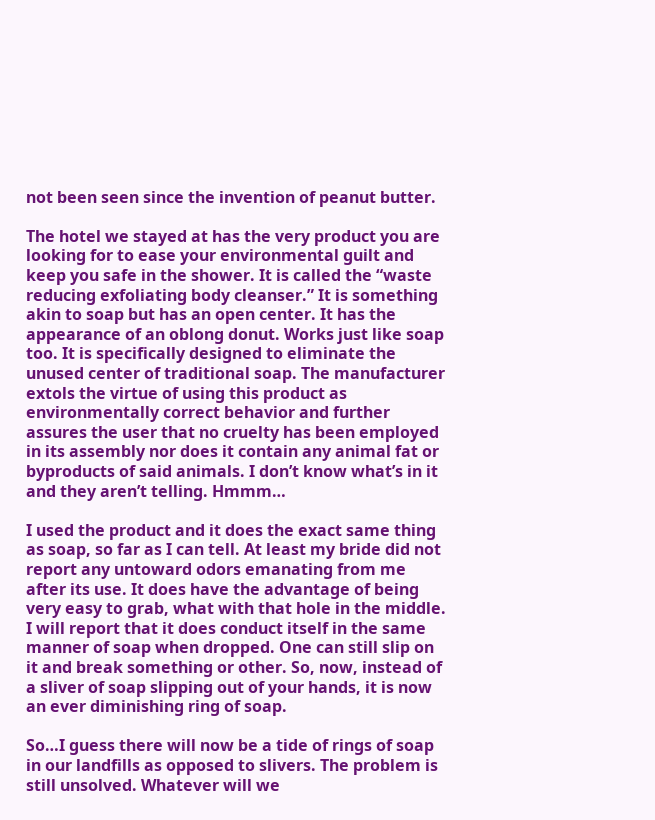not been seen since the invention of peanut butter.

The hotel we stayed at has the very product you are looking for to ease your environmental guilt and keep you safe in the shower. It is called the “waste reducing exfoliating body cleanser.” It is something akin to soap but has an open center. It has the appearance of an oblong donut. Works just like soap too. It is specifically designed to eliminate the unused center of traditional soap. The manufacturer extols the virtue of using this product as environmentally correct behavior and further assures the user that no cruelty has been employed in its assembly nor does it contain any animal fat or byproducts of said animals. I don’t know what’s in it and they aren’t telling. Hmmm…

I used the product and it does the exact same thing as soap, so far as I can tell. At least my bride did not report any untoward odors emanating from me after its use. It does have the advantage of being very easy to grab, what with that hole in the middle. I will report that it does conduct itself in the same manner of soap when dropped. One can still slip on it and break something or other. So, now, instead of a sliver of soap slipping out of your hands, it is now an ever diminishing ring of soap.

So…I guess there will now be a tide of rings of soap in our landfills as opposed to slivers. The problem is still unsolved. Whatever will we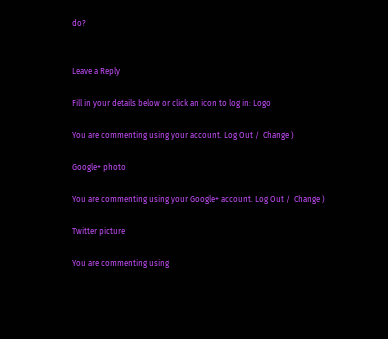do?


Leave a Reply

Fill in your details below or click an icon to log in: Logo

You are commenting using your account. Log Out /  Change )

Google+ photo

You are commenting using your Google+ account. Log Out /  Change )

Twitter picture

You are commenting using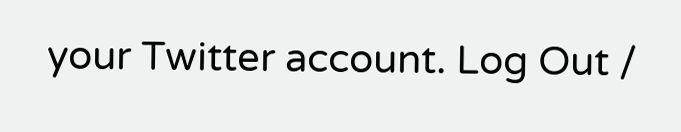your Twitter account. Log Out /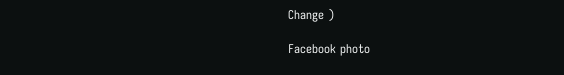Change )

Facebook photo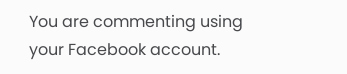You are commenting using your Facebook account.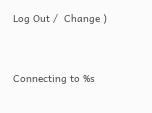Log Out /  Change )


Connecting to %s